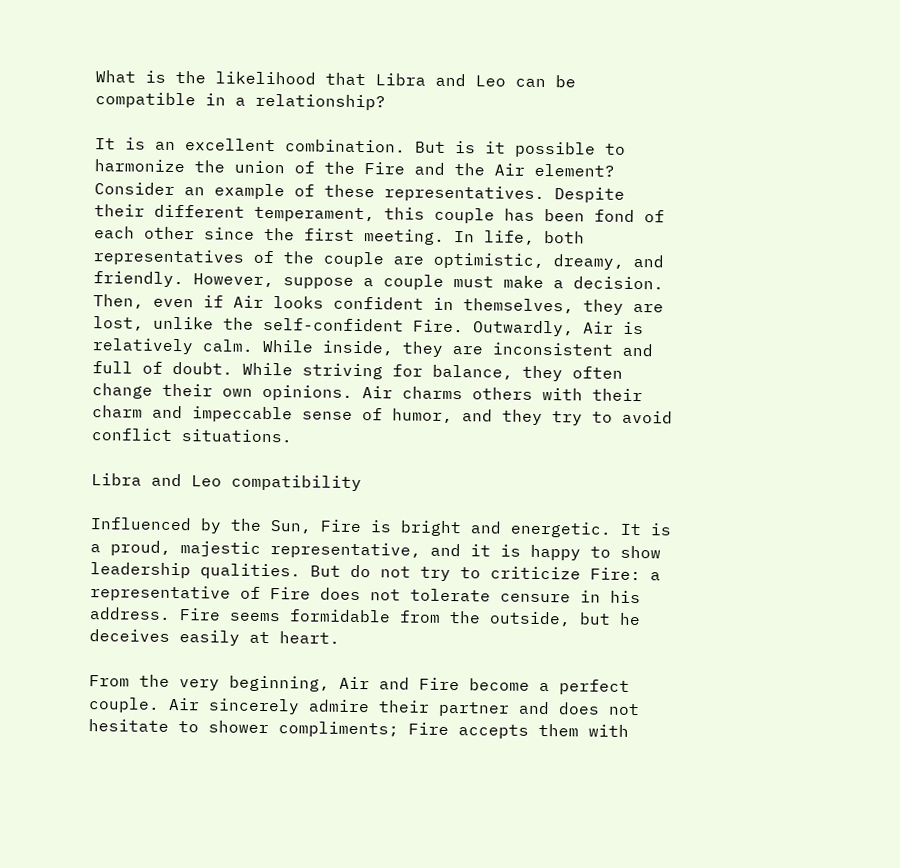What is the likelihood that Libra and Leo can be compatible in a relationship?

It is an excellent combination. But is it possible to harmonize the union of the Fire and the Air element? Consider an example of these representatives. Despite their different temperament, this couple has been fond of each other since the first meeting. In life, both representatives of the couple are optimistic, dreamy, and friendly. However, suppose a couple must make a decision. Then, even if Air looks confident in themselves, they are lost, unlike the self-confident Fire. Outwardly, Air is relatively calm. While inside, they are inconsistent and full of doubt. While striving for balance, they often change their own opinions. Air charms others with their charm and impeccable sense of humor, and they try to avoid conflict situations.

Libra and Leo compatibility

Influenced by the Sun, Fire is bright and energetic. It is a proud, majestic representative, and it is happy to show leadership qualities. But do not try to criticize Fire: a representative of Fire does not tolerate censure in his address. Fire seems formidable from the outside, but he deceives easily at heart.

From the very beginning, Air and Fire become a perfect couple. Air sincerely admire their partner and does not hesitate to shower compliments; Fire accepts them with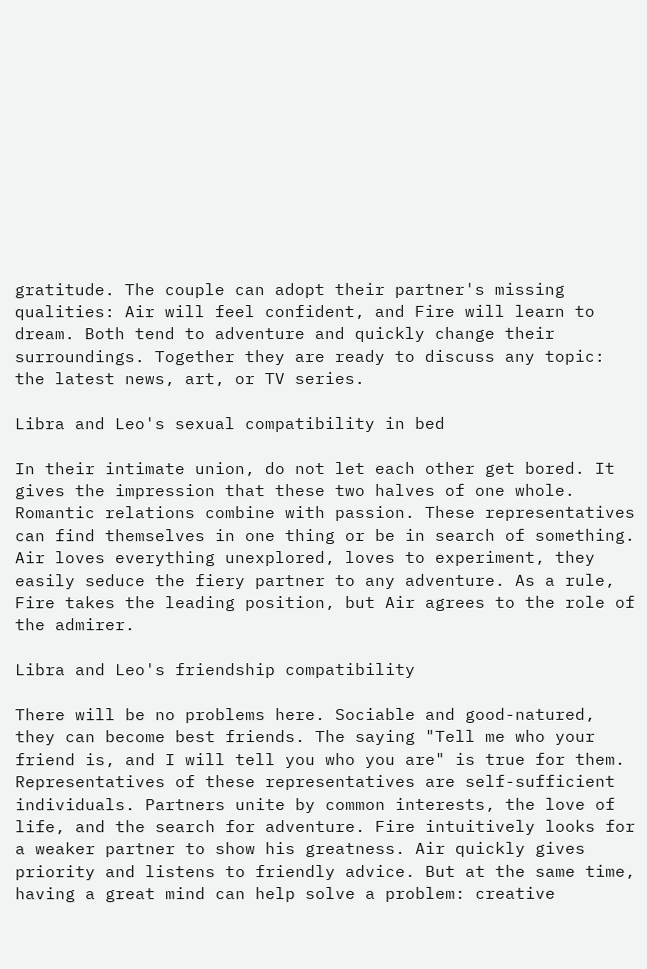gratitude. The couple can adopt their partner's missing qualities: Air will feel confident, and Fire will learn to dream. Both tend to adventure and quickly change their surroundings. Together they are ready to discuss any topic: the latest news, art, or TV series.

Libra and Leo's sexual compatibility in bed

In their intimate union, do not let each other get bored. It gives the impression that these two halves of one whole. Romantic relations combine with passion. These representatives can find themselves in one thing or be in search of something. Air loves everything unexplored, loves to experiment, they easily seduce the fiery partner to any adventure. As a rule, Fire takes the leading position, but Air agrees to the role of the admirer.

Libra and Leo's friendship compatibility

There will be no problems here. Sociable and good-natured, they can become best friends. The saying "Tell me who your friend is, and I will tell you who you are" is true for them. Representatives of these representatives are self-sufficient individuals. Partners unite by common interests, the love of life, and the search for adventure. Fire intuitively looks for a weaker partner to show his greatness. Air quickly gives priority and listens to friendly advice. But at the same time, having a great mind can help solve a problem: creative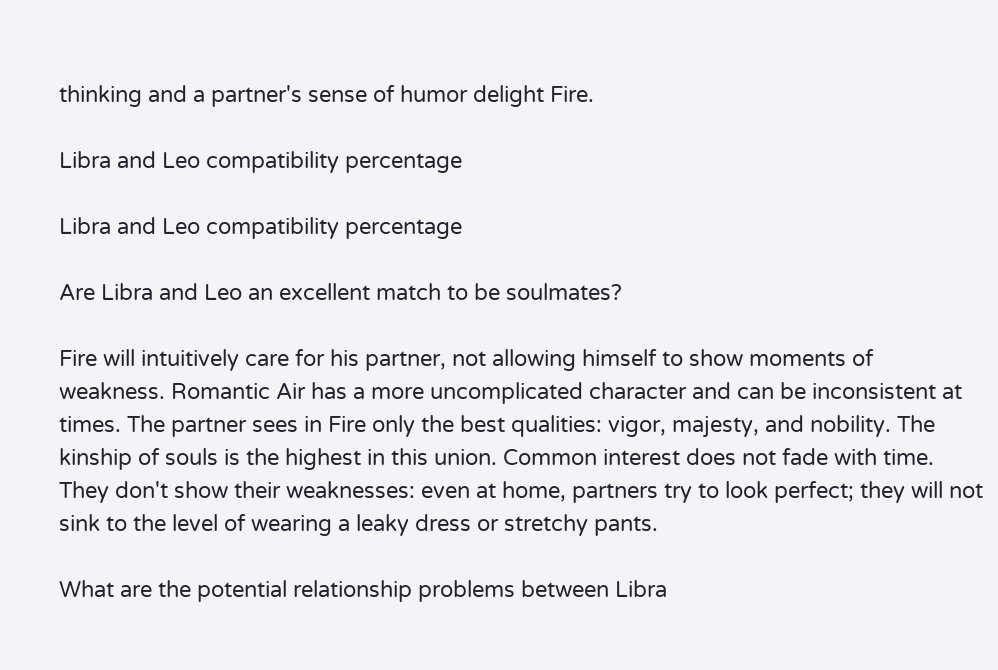thinking and a partner's sense of humor delight Fire.

Libra and Leo compatibility percentage

Libra and Leo compatibility percentage

Are Libra and Leo an excellent match to be soulmates?

Fire will intuitively care for his partner, not allowing himself to show moments of weakness. Romantic Air has a more uncomplicated character and can be inconsistent at times. The partner sees in Fire only the best qualities: vigor, majesty, and nobility. The kinship of souls is the highest in this union. Common interest does not fade with time. They don't show their weaknesses: even at home, partners try to look perfect; they will not sink to the level of wearing a leaky dress or stretchy pants.

What are the potential relationship problems between Libra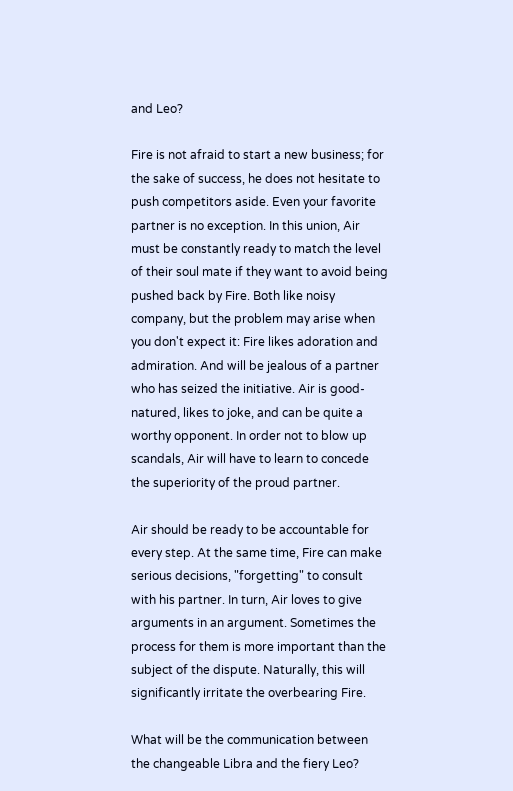and Leo?

Fire is not afraid to start a new business; for the sake of success, he does not hesitate to push competitors aside. Even your favorite partner is no exception. In this union, Air must be constantly ready to match the level of their soul mate if they want to avoid being pushed back by Fire. Both like noisy company, but the problem may arise when you don't expect it: Fire likes adoration and admiration. And will be jealous of a partner who has seized the initiative. Air is good-natured, likes to joke, and can be quite a worthy opponent. In order not to blow up scandals, Air will have to learn to concede the superiority of the proud partner.

Air should be ready to be accountable for every step. At the same time, Fire can make serious decisions, "forgetting" to consult with his partner. In turn, Air loves to give arguments in an argument. Sometimes the process for them is more important than the subject of the dispute. Naturally, this will significantly irritate the overbearing Fire.

What will be the communication between the changeable Libra and the fiery Leo?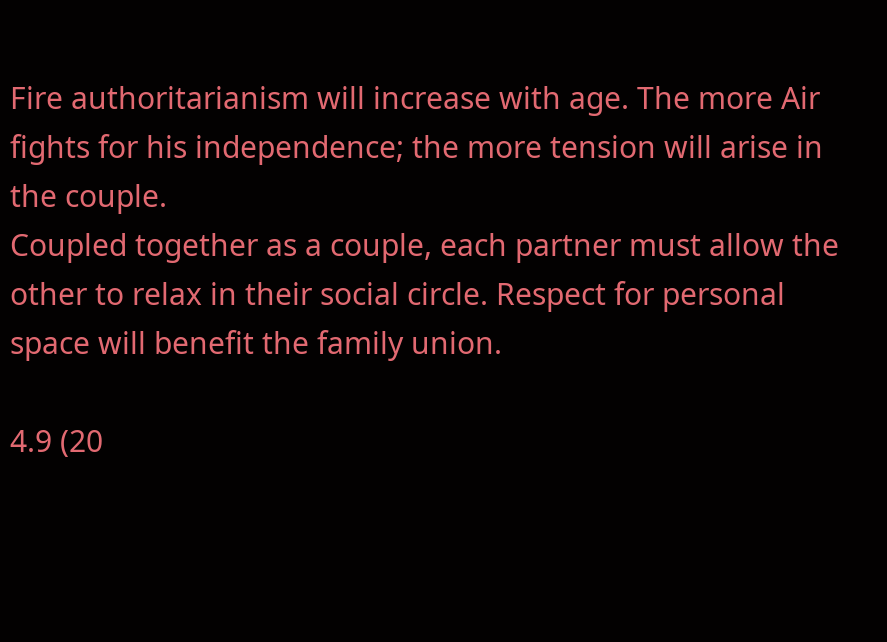Fire authoritarianism will increase with age. The more Air fights for his independence; the more tension will arise in the couple.
Coupled together as a couple, each partner must allow the other to relax in their social circle. Respect for personal space will benefit the family union.

4.9 (20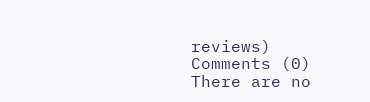reviews)
Comments (0)
There are no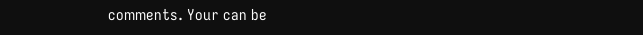comments. Your can be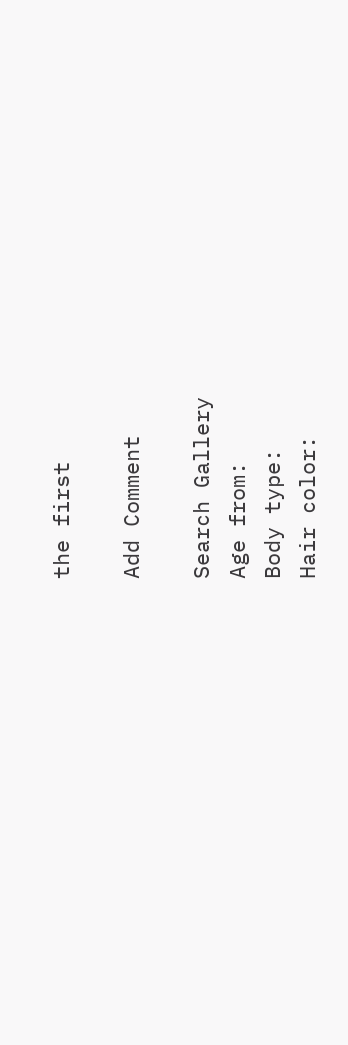the first

Add Comment

Search Gallery
Age from:
Body type:
Hair color: